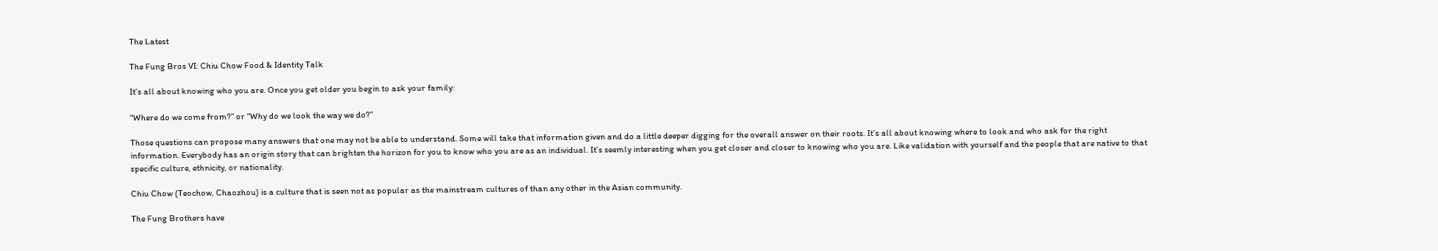The Latest

The Fung Bros VI: Chiu Chow Food & Identity Talk

It’s all about knowing who you are. Once you get older you begin to ask your family:

“Where do we come from?” or “Why do we look the way we do?”

Those questions can propose many answers that one may not be able to understand. Some will take that information given and do a little deeper digging for the overall answer on their roots. It’s all about knowing where to look and who ask for the right information. Everybody has an origin story that can brighten the horizon for you to know who you are as an individual. It’s seemly interesting when you get closer and closer to knowing who you are. Like validation with yourself and the people that are native to that specific culture, ethnicity, or nationality.

Chiu Chow (Teochow, Chaozhou) is a culture that is seen not as popular as the mainstream cultures of than any other in the Asian community.

The Fung Brothers have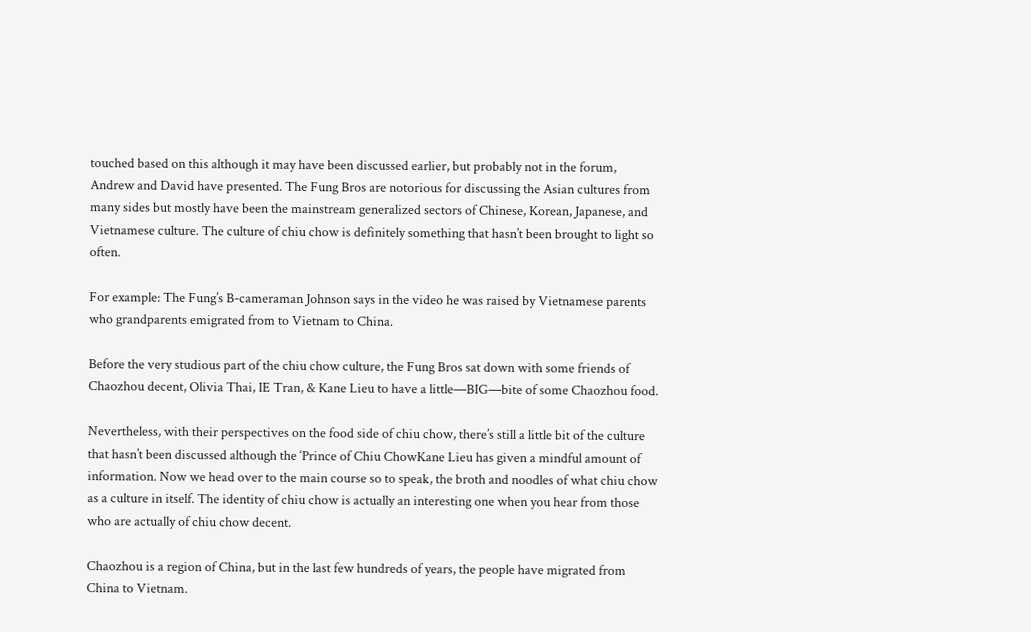touched based on this although it may have been discussed earlier, but probably not in the forum, Andrew and David have presented. The Fung Bros are notorious for discussing the Asian cultures from many sides but mostly have been the mainstream generalized sectors of Chinese, Korean, Japanese, and Vietnamese culture. The culture of chiu chow is definitely something that hasn’t been brought to light so often.

For example: The Fung’s B-cameraman Johnson says in the video he was raised by Vietnamese parents who grandparents emigrated from to Vietnam to China.

Before the very studious part of the chiu chow culture, the Fung Bros sat down with some friends of Chaozhou decent, Olivia Thai, IE Tran, & Kane Lieu to have a little—BIG—bite of some Chaozhou food.

Nevertheless, with their perspectives on the food side of chiu chow, there’s still a little bit of the culture that hasn’t been discussed although the ‘Prince of Chiu ChowKane Lieu has given a mindful amount of information. Now we head over to the main course so to speak, the broth and noodles of what chiu chow as a culture in itself. The identity of chiu chow is actually an interesting one when you hear from those who are actually of chiu chow decent.

Chaozhou is a region of China, but in the last few hundreds of years, the people have migrated from China to Vietnam.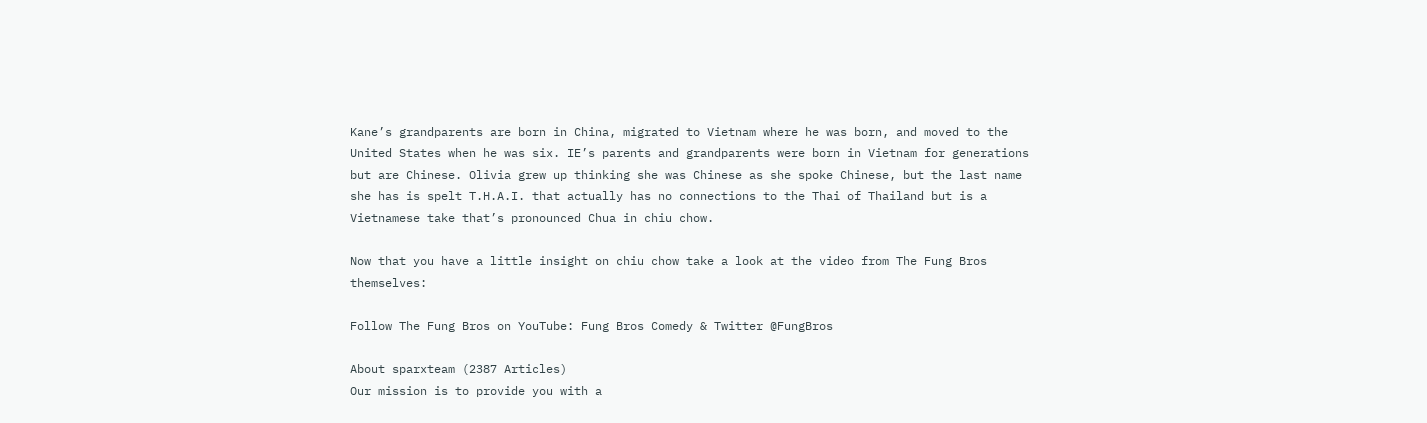Kane’s grandparents are born in China, migrated to Vietnam where he was born, and moved to the United States when he was six. IE’s parents and grandparents were born in Vietnam for generations but are Chinese. Olivia grew up thinking she was Chinese as she spoke Chinese, but the last name she has is spelt T.H.A.I. that actually has no connections to the Thai of Thailand but is a Vietnamese take that’s pronounced Chua in chiu chow.

Now that you have a little insight on chiu chow take a look at the video from The Fung Bros themselves:

Follow The Fung Bros on YouTube: Fung Bros Comedy & Twitter @FungBros

About sparxteam (2387 Articles)
Our mission is to provide you with a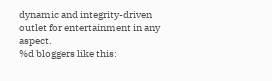dynamic and integrity-driven outlet for entertainment in any aspect.
%d bloggers like this: